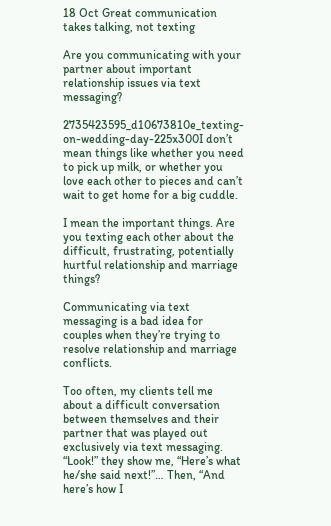18 Oct Great communication takes talking, not texting

Are you communicating with your partner about important relationship issues via text messaging?

2735423595_d10673810e_texting-on-wedding-day-225x300I don’t mean things like whether you need to pick up milk, or whether you love each other to pieces and can’t wait to get home for a big cuddle.

I mean the important things. Are you texting each other about the difficult, frustrating, potentially hurtful relationship and marriage things?

Communicating via text messaging is a bad idea for couples when they’re trying to resolve relationship and marriage conflicts.

Too often, my clients tell me about a difficult conversation between themselves and their partner that was played out exclusively via text messaging.
“Look!” they show me, “Here’s what he/she said next!”… Then, “And here’s how I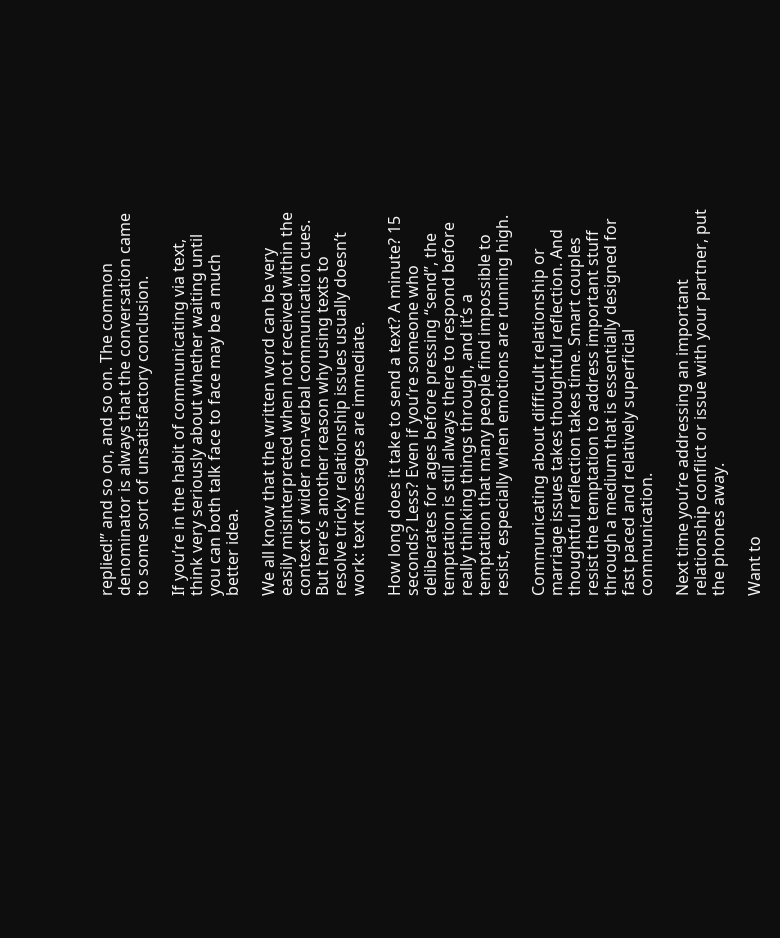replied!” and so on, and so on. The common denominator is always that the conversation came to some sort of unsatisfactory conclusion.

If you’re in the habit of communicating via text, think very seriously about whether waiting until you can both talk face to face may be a much better idea.

We all know that the written word can be very easily misinterpreted when not received within the context of wider non-verbal communication cues. But here’s another reason why using texts to resolve tricky relationship issues usually doesn’t work: text messages are immediate.

How long does it take to send a text? A minute? 15 seconds? Less? Even if you’re someone who deliberates for ages before pressing “send”, the temptation is still always there to respond before really thinking things through, and it’s a temptation that many people find impossible to resist, especially when emotions are running high.

Communicating about difficult relationship or marriage issues takes thoughtful reflection. And thoughtful reflection takes time. Smart couples resist the temptation to address important stuff through a medium that is essentially designed for fast paced and relatively superficial communication.

Next time you’re addressing an important relationship conflict or issue with your partner, put the phones away.

Want to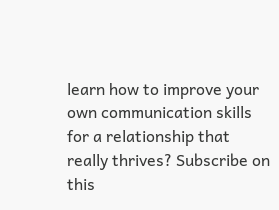learn how to improve your own communication skills for a relationship that really thrives? Subscribe on this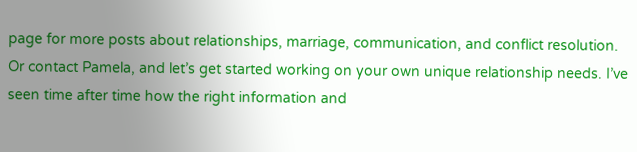page for more posts about relationships, marriage, communication, and conflict resolution. Or contact Pamela, and let’s get started working on your own unique relationship needs. I’ve seen time after time how the right information and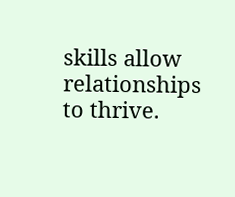skills allow relationships to thrive.